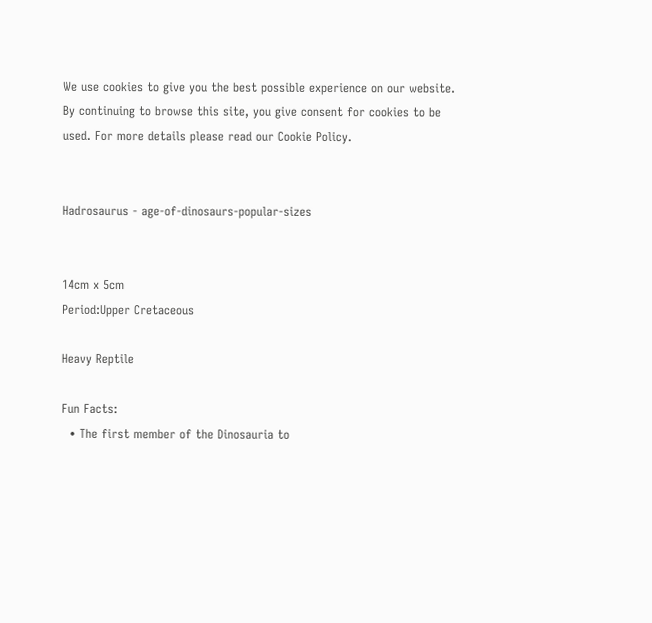We use cookies to give you the best possible experience on our website. By continuing to browse this site, you give consent for cookies to be used. For more details please read our Cookie Policy.


Hadrosaurus - age-of-dinosaurs-popular-sizes


14cm x 5cm
Period:Upper Cretaceous

Heavy Reptile

Fun Facts:
  • The first member of the Dinosauria to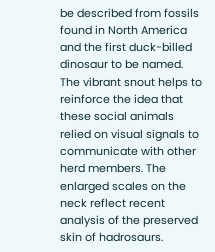be described from fossils found in North America and the first duck-billed dinosaur to be named. The vibrant snout helps to reinforce the idea that these social animals relied on visual signals to communicate with other herd members. The enlarged scales on the neck reflect recent analysis of the preserved skin of hadrosaurs.